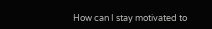How can I stay motivated to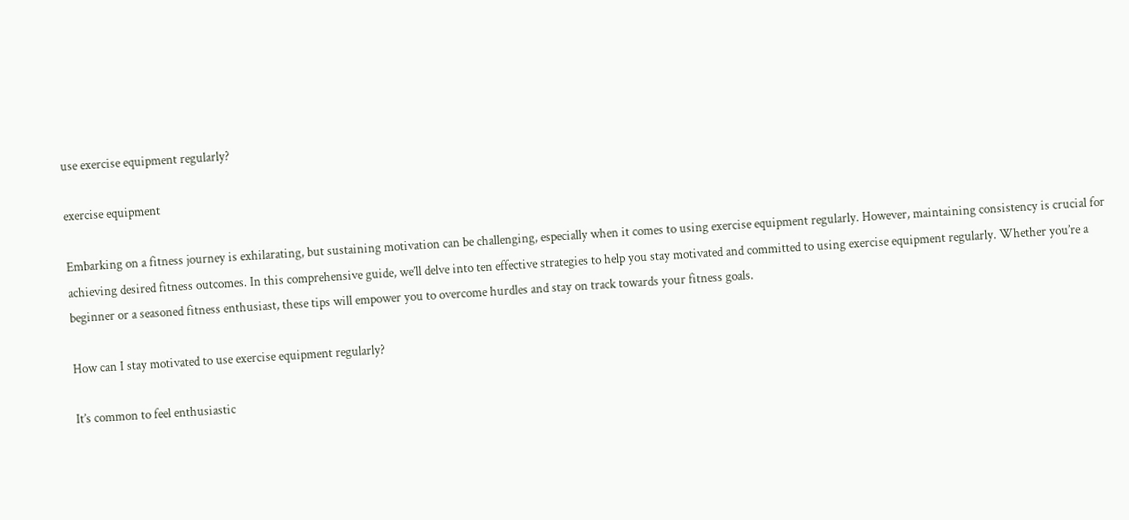use exercise equipment regularly?

exercise equipment

Embarking on a fitness journey is exhilarating, but sustaining motivation can be challenging, especially when it comes to using exercise equipment regularly. However, maintaining consistency is crucial for achieving desired fitness outcomes. In this comprehensive guide, we’ll delve into ten effective strategies to help you stay motivated and committed to using exercise equipment regularly. Whether you’re a beginner or a seasoned fitness enthusiast, these tips will empower you to overcome hurdles and stay on track towards your fitness goals.

How can I stay motivated to use exercise equipment regularly?

It’s common to feel enthusiastic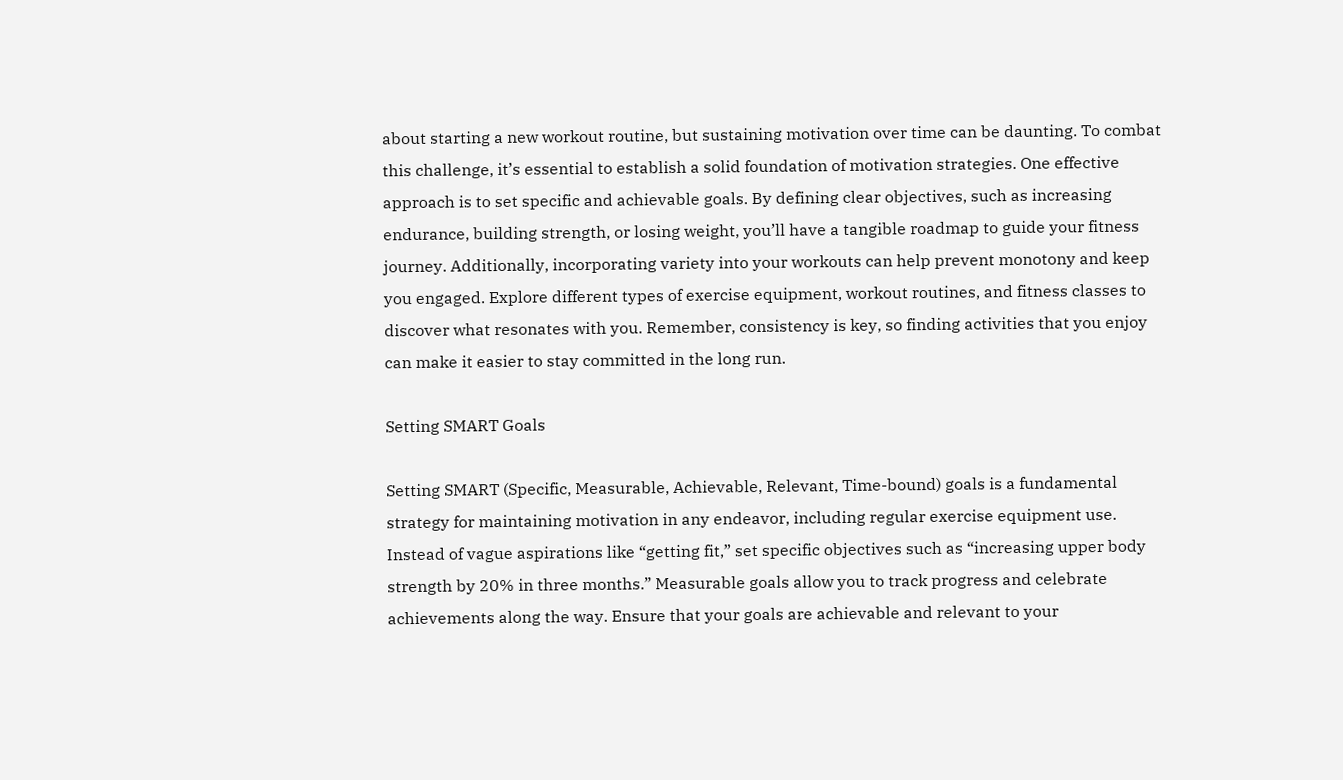about starting a new workout routine, but sustaining motivation over time can be daunting. To combat this challenge, it’s essential to establish a solid foundation of motivation strategies. One effective approach is to set specific and achievable goals. By defining clear objectives, such as increasing endurance, building strength, or losing weight, you’ll have a tangible roadmap to guide your fitness journey. Additionally, incorporating variety into your workouts can help prevent monotony and keep you engaged. Explore different types of exercise equipment, workout routines, and fitness classes to discover what resonates with you. Remember, consistency is key, so finding activities that you enjoy can make it easier to stay committed in the long run.

Setting SMART Goals

Setting SMART (Specific, Measurable, Achievable, Relevant, Time-bound) goals is a fundamental strategy for maintaining motivation in any endeavor, including regular exercise equipment use. Instead of vague aspirations like “getting fit,” set specific objectives such as “increasing upper body strength by 20% in three months.” Measurable goals allow you to track progress and celebrate achievements along the way. Ensure that your goals are achievable and relevant to your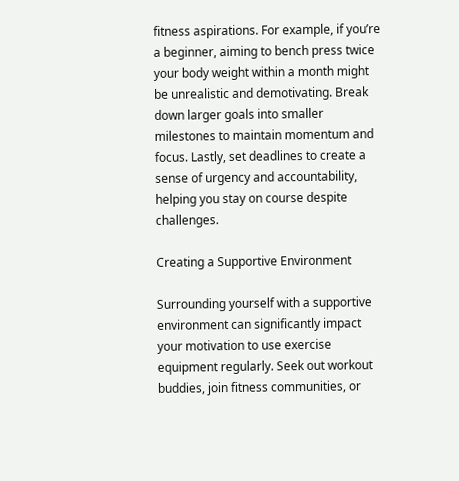fitness aspirations. For example, if you’re a beginner, aiming to bench press twice your body weight within a month might be unrealistic and demotivating. Break down larger goals into smaller milestones to maintain momentum and focus. Lastly, set deadlines to create a sense of urgency and accountability, helping you stay on course despite challenges.

Creating a Supportive Environment

Surrounding yourself with a supportive environment can significantly impact your motivation to use exercise equipment regularly. Seek out workout buddies, join fitness communities, or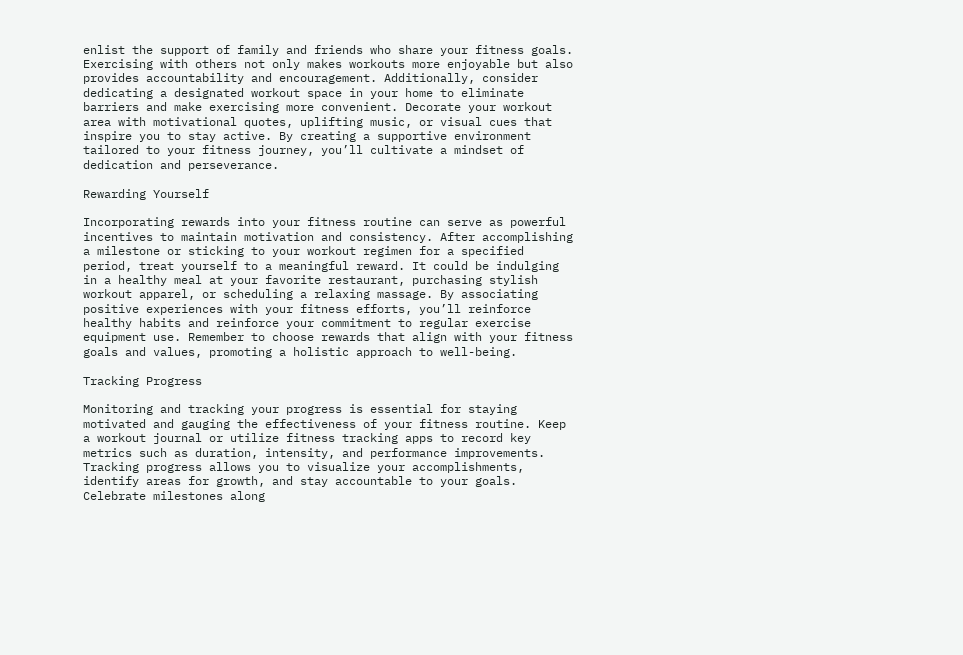enlist the support of family and friends who share your fitness goals. Exercising with others not only makes workouts more enjoyable but also provides accountability and encouragement. Additionally, consider dedicating a designated workout space in your home to eliminate barriers and make exercising more convenient. Decorate your workout area with motivational quotes, uplifting music, or visual cues that inspire you to stay active. By creating a supportive environment tailored to your fitness journey, you’ll cultivate a mindset of dedication and perseverance.

Rewarding Yourself

Incorporating rewards into your fitness routine can serve as powerful incentives to maintain motivation and consistency. After accomplishing a milestone or sticking to your workout regimen for a specified period, treat yourself to a meaningful reward. It could be indulging in a healthy meal at your favorite restaurant, purchasing stylish workout apparel, or scheduling a relaxing massage. By associating positive experiences with your fitness efforts, you’ll reinforce healthy habits and reinforce your commitment to regular exercise equipment use. Remember to choose rewards that align with your fitness goals and values, promoting a holistic approach to well-being.

Tracking Progress

Monitoring and tracking your progress is essential for staying motivated and gauging the effectiveness of your fitness routine. Keep a workout journal or utilize fitness tracking apps to record key metrics such as duration, intensity, and performance improvements. Tracking progress allows you to visualize your accomplishments, identify areas for growth, and stay accountable to your goals. Celebrate milestones along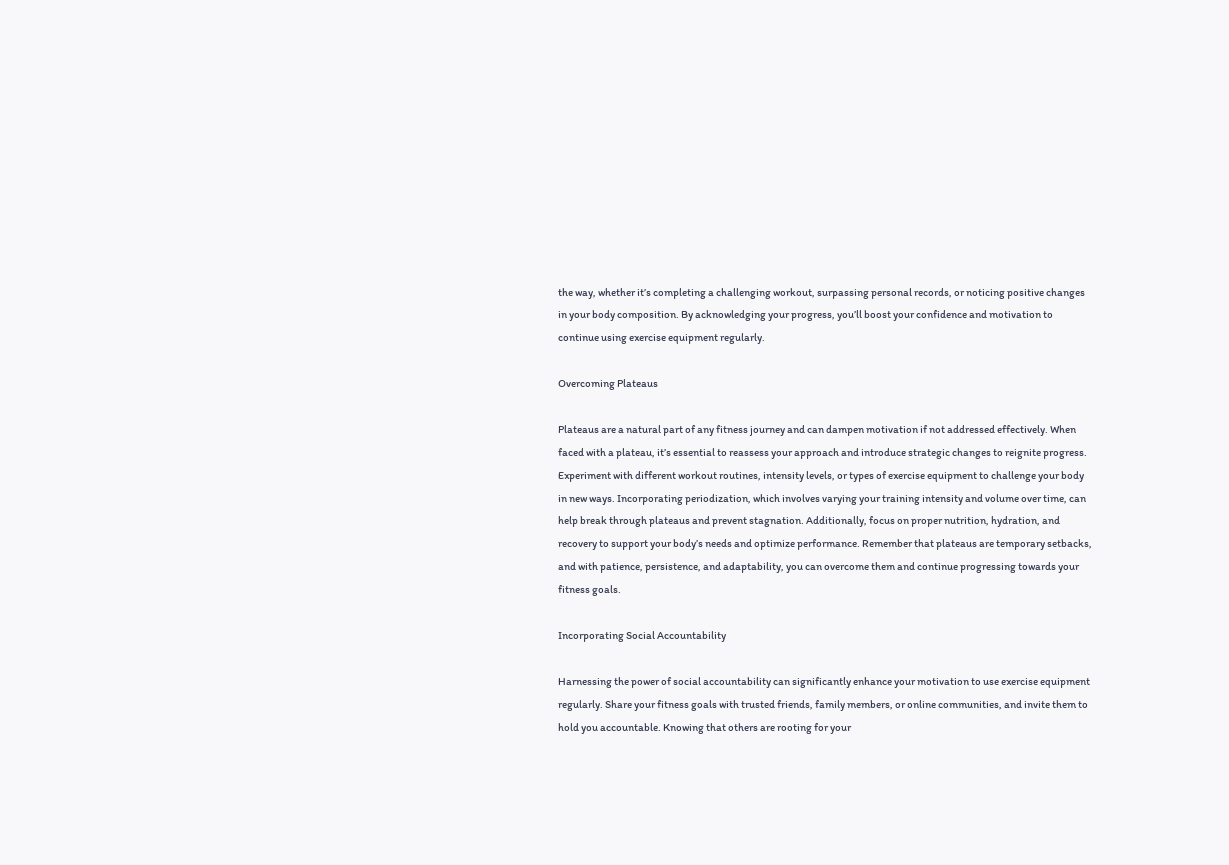the way, whether it’s completing a challenging workout, surpassing personal records, or noticing positive changes in your body composition. By acknowledging your progress, you’ll boost your confidence and motivation to continue using exercise equipment regularly.

Overcoming Plateaus

Plateaus are a natural part of any fitness journey and can dampen motivation if not addressed effectively. When faced with a plateau, it’s essential to reassess your approach and introduce strategic changes to reignite progress. Experiment with different workout routines, intensity levels, or types of exercise equipment to challenge your body in new ways. Incorporating periodization, which involves varying your training intensity and volume over time, can help break through plateaus and prevent stagnation. Additionally, focus on proper nutrition, hydration, and recovery to support your body’s needs and optimize performance. Remember that plateaus are temporary setbacks, and with patience, persistence, and adaptability, you can overcome them and continue progressing towards your fitness goals.

Incorporating Social Accountability

Harnessing the power of social accountability can significantly enhance your motivation to use exercise equipment regularly. Share your fitness goals with trusted friends, family members, or online communities, and invite them to hold you accountable. Knowing that others are rooting for your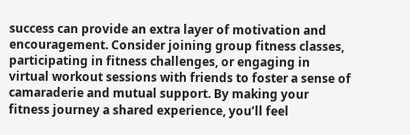success can provide an extra layer of motivation and encouragement. Consider joining group fitness classes, participating in fitness challenges, or engaging in virtual workout sessions with friends to foster a sense of camaraderie and mutual support. By making your fitness journey a shared experience, you’ll feel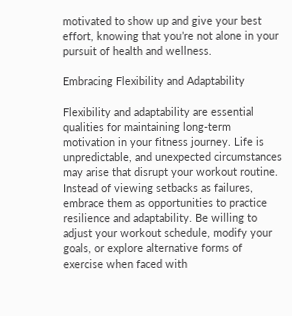motivated to show up and give your best effort, knowing that you’re not alone in your pursuit of health and wellness.

Embracing Flexibility and Adaptability

Flexibility and adaptability are essential qualities for maintaining long-term motivation in your fitness journey. Life is unpredictable, and unexpected circumstances may arise that disrupt your workout routine. Instead of viewing setbacks as failures, embrace them as opportunities to practice resilience and adaptability. Be willing to adjust your workout schedule, modify your goals, or explore alternative forms of exercise when faced with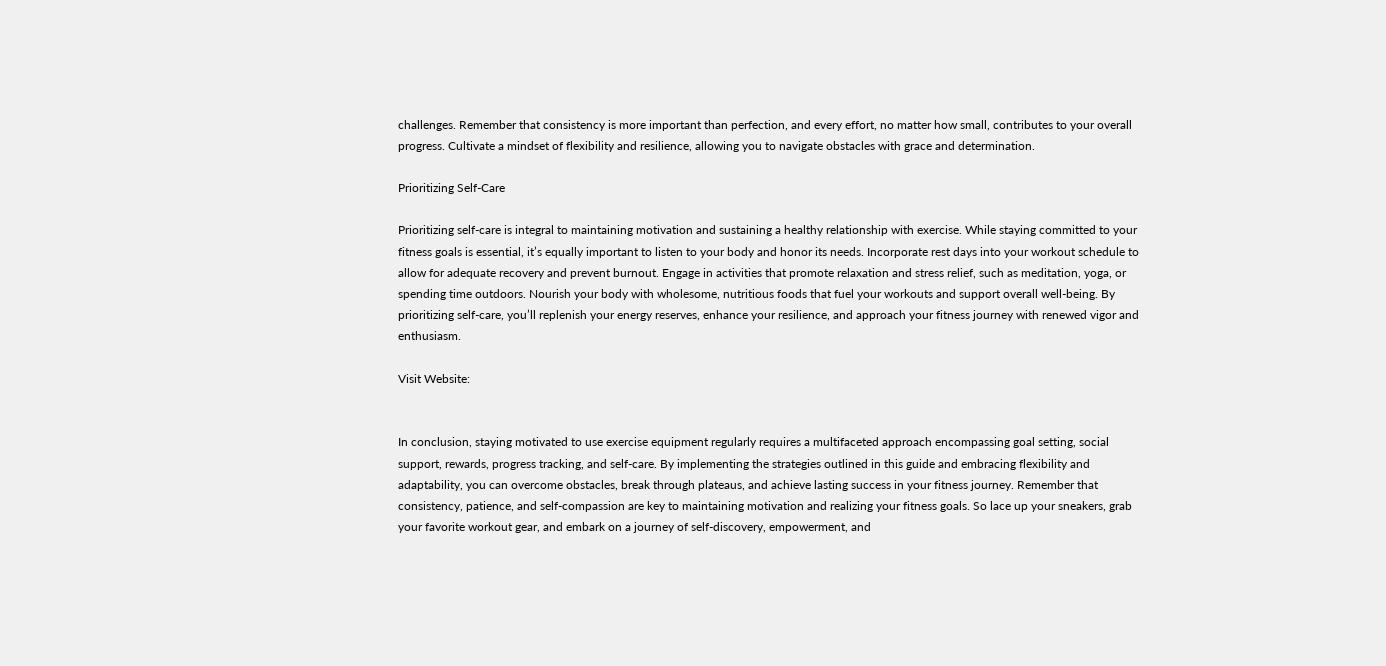challenges. Remember that consistency is more important than perfection, and every effort, no matter how small, contributes to your overall progress. Cultivate a mindset of flexibility and resilience, allowing you to navigate obstacles with grace and determination.

Prioritizing Self-Care

Prioritizing self-care is integral to maintaining motivation and sustaining a healthy relationship with exercise. While staying committed to your fitness goals is essential, it’s equally important to listen to your body and honor its needs. Incorporate rest days into your workout schedule to allow for adequate recovery and prevent burnout. Engage in activities that promote relaxation and stress relief, such as meditation, yoga, or spending time outdoors. Nourish your body with wholesome, nutritious foods that fuel your workouts and support overall well-being. By prioritizing self-care, you’ll replenish your energy reserves, enhance your resilience, and approach your fitness journey with renewed vigor and enthusiasm.

Visit Website:


In conclusion, staying motivated to use exercise equipment regularly requires a multifaceted approach encompassing goal setting, social support, rewards, progress tracking, and self-care. By implementing the strategies outlined in this guide and embracing flexibility and adaptability, you can overcome obstacles, break through plateaus, and achieve lasting success in your fitness journey. Remember that consistency, patience, and self-compassion are key to maintaining motivation and realizing your fitness goals. So lace up your sneakers, grab your favorite workout gear, and embark on a journey of self-discovery, empowerment, and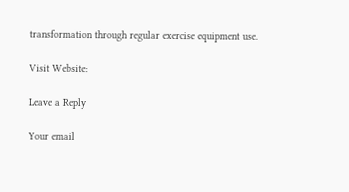transformation through regular exercise equipment use.

Visit Website:

Leave a Reply

Your email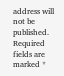address will not be published. Required fields are marked *